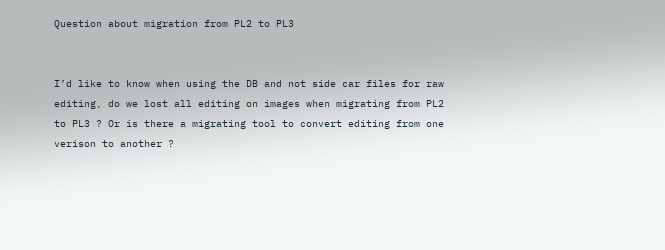Question about migration from PL2 to PL3


I’d like to know when using the DB and not side car files for raw editing, do we lost all editing on images when migrating from PL2 to PL3 ? Or is there a migrating tool to convert editing from one verison to another ?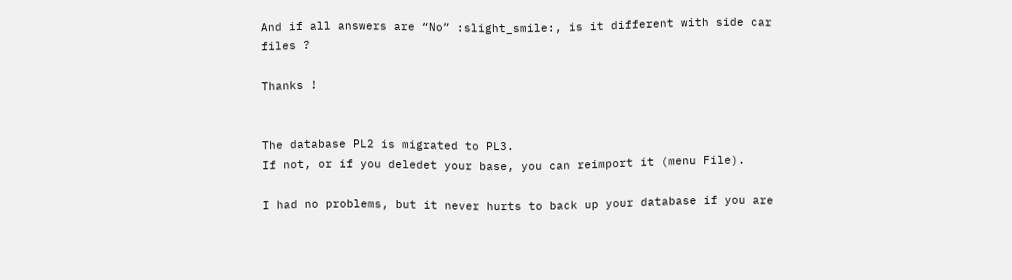And if all answers are “No” :slight_smile:, is it different with side car files ?

Thanks !


The database PL2 is migrated to PL3.
If not, or if you deledet your base, you can reimport it (menu File).

I had no problems, but it never hurts to back up your database if you are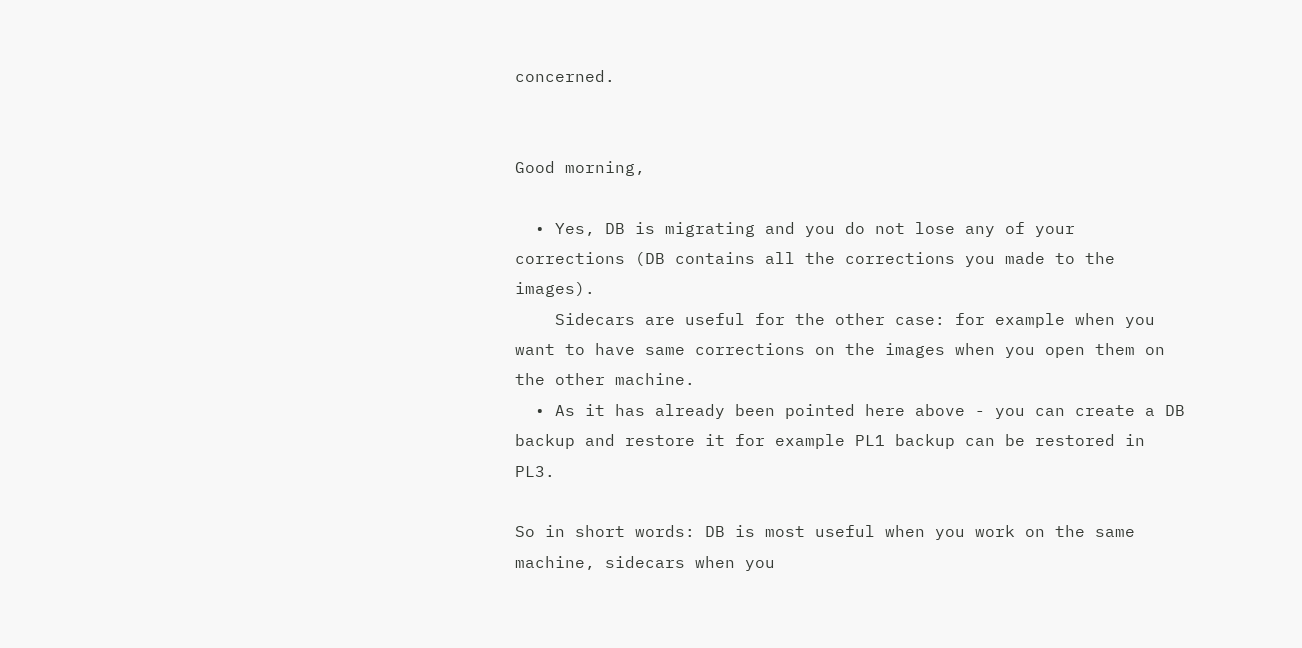concerned.


Good morning,

  • Yes, DB is migrating and you do not lose any of your corrections (DB contains all the corrections you made to the images).
    Sidecars are useful for the other case: for example when you want to have same corrections on the images when you open them on the other machine.
  • As it has already been pointed here above - you can create a DB backup and restore it for example PL1 backup can be restored in PL3.

So in short words: DB is most useful when you work on the same machine, sidecars when you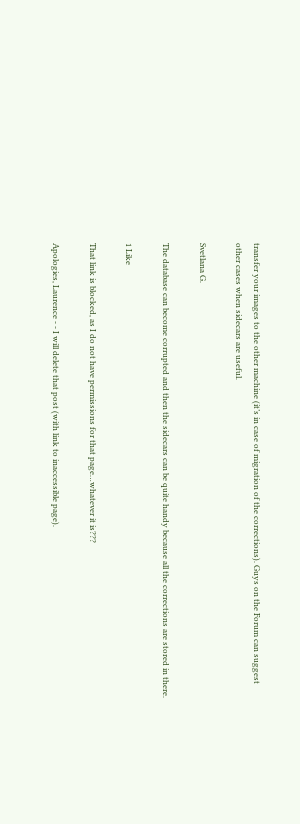transfer your images to the other machine (it’s in case of migration of the corrections). Guys on the Forum can suggest other cases when sidecars are useful.

Svetlana G.

The database can become corrupted and then the sidecars can be quite handy because all the corrections are stored in there.

1 Like

That link is blocked, as I do not have permissions for that page…whatever it is???

Apologies, Laurence - - I will delete that post (with link to inaccessible page).